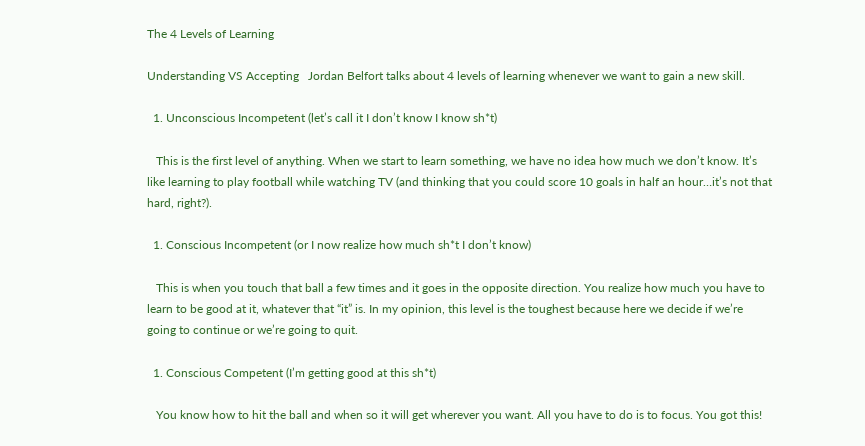The 4 Levels of Learning

Understanding VS Accepting   Jordan Belfort talks about 4 levels of learning whenever we want to gain a new skill.

  1. Unconscious Incompetent (let’s call it I don’t know I know sh*t)

   This is the first level of anything. When we start to learn something, we have no idea how much we don’t know. It’s like learning to play football while watching TV (and thinking that you could score 10 goals in half an hour…it’s not that hard, right?).

  1. Conscious Incompetent (or I now realize how much sh*t I don’t know)

   This is when you touch that ball a few times and it goes in the opposite direction. You realize how much you have to learn to be good at it, whatever that “it” is. In my opinion, this level is the toughest because here we decide if we’re going to continue or we’re going to quit.

  1. Conscious Competent (I’m getting good at this sh*t)

   You know how to hit the ball and when so it will get wherever you want. All you have to do is to focus. You got this!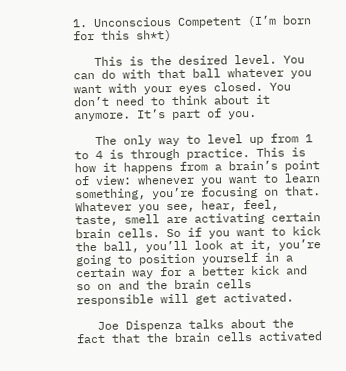1. Unconscious Competent (I’m born for this sh*t)

   This is the desired level. You can do with that ball whatever you want with your eyes closed. You don’t need to think about it anymore. It’s part of you.

   The only way to level up from 1 to 4 is through practice. This is how it happens from a brain’s point of view: whenever you want to learn something, you’re focusing on that. Whatever you see, hear, feel, taste, smell are activating certain brain cells. So if you want to kick the ball, you’ll look at it, you’re going to position yourself in a certain way for a better kick and so on and the brain cells responsible will get activated.

   Joe Dispenza talks about the fact that the brain cells activated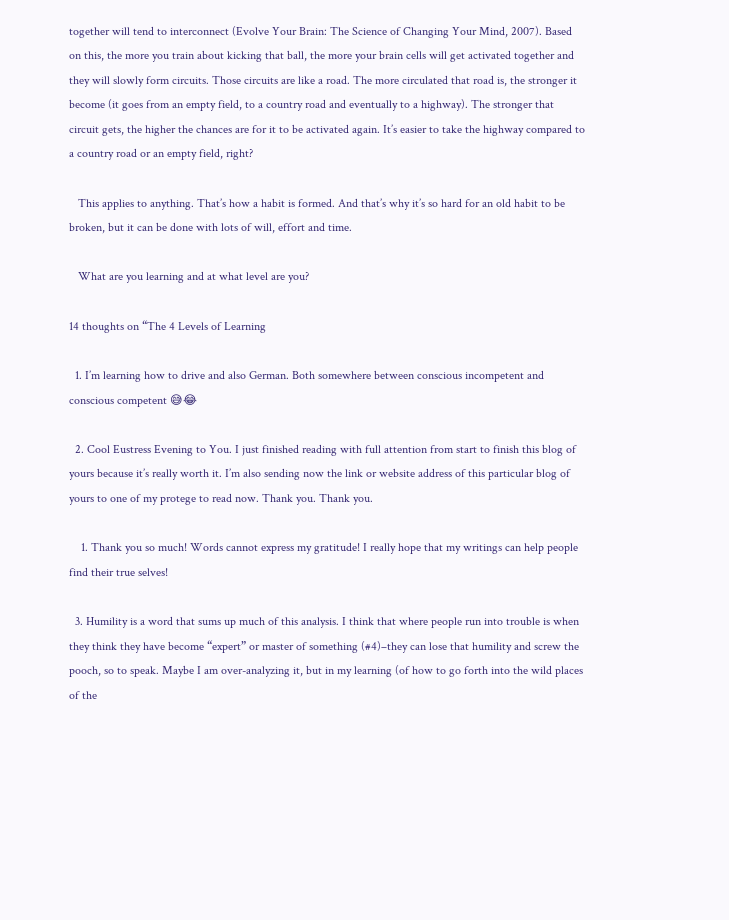together will tend to interconnect (Evolve Your Brain: The Science of Changing Your Mind, 2007). Based on this, the more you train about kicking that ball, the more your brain cells will get activated together and they will slowly form circuits. Those circuits are like a road. The more circulated that road is, the stronger it become (it goes from an empty field, to a country road and eventually to a highway). The stronger that circuit gets, the higher the chances are for it to be activated again. It’s easier to take the highway compared to a country road or an empty field, right?

   This applies to anything. That’s how a habit is formed. And that’s why it’s so hard for an old habit to be broken, but it can be done with lots of will, effort and time.

   What are you learning and at what level are you?

14 thoughts on “The 4 Levels of Learning

  1. I’m learning how to drive and also German. Both somewhere between conscious incompetent and conscious competent 😅😂

  2. Cool Eustress Evening to You. I just finished reading with full attention from start to finish this blog of yours because it’s really worth it. I’m also sending now the link or website address of this particular blog of yours to one of my protege to read now. Thank you. Thank you.

    1. Thank you so much! Words cannot express my gratitude! I really hope that my writings can help people find their true selves!

  3. Humility is a word that sums up much of this analysis. I think that where people run into trouble is when they think they have become “expert” or master of something (#4)–they can lose that humility and screw the pooch, so to speak. Maybe I am over-analyzing it, but in my learning (of how to go forth into the wild places of the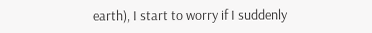earth), I start to worry if I suddenly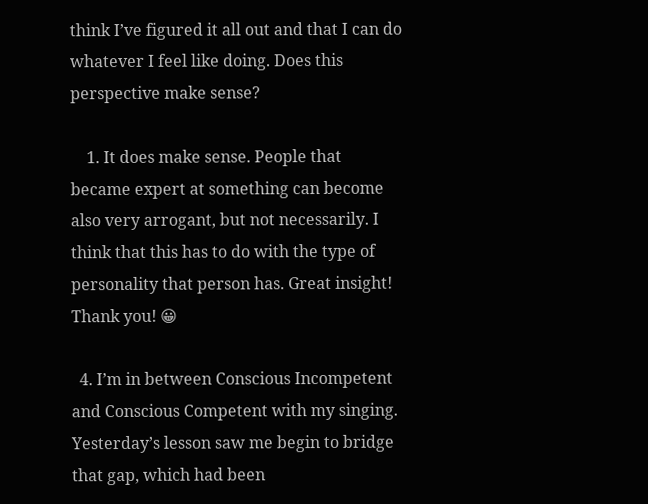think I’ve figured it all out and that I can do whatever I feel like doing. Does this perspective make sense?

    1. It does make sense. People that became expert at something can become also very arrogant, but not necessarily. I think that this has to do with the type of personality that person has. Great insight! Thank you! 😀

  4. I’m in between Conscious Incompetent and Conscious Competent with my singing. Yesterday’s lesson saw me begin to bridge that gap, which had been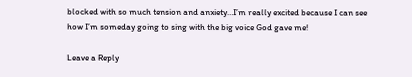blocked with so much tension and anxiety…I’m really excited because I can see how I’m someday going to sing with the big voice God gave me!

Leave a Reply